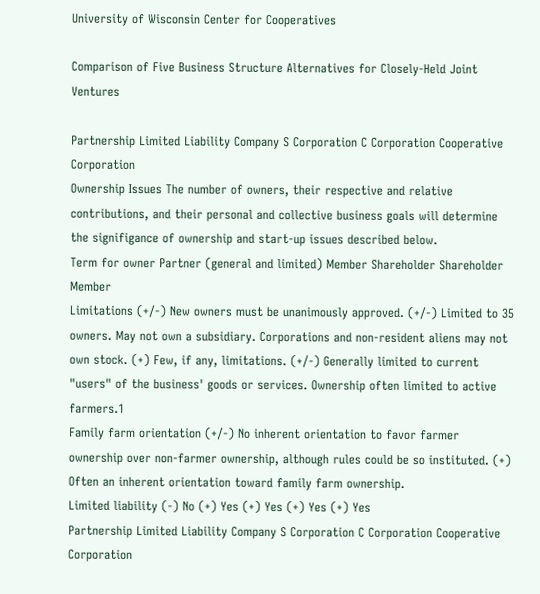University of Wisconsin Center for Cooperatives

Comparison of Five Business Structure Alternatives for Closely-Held Joint Ventures

Partnership Limited Liability Company S Corporation C Corporation Cooperative Corporation
Ownership Issues The number of owners, their respective and relative contributions, and their personal and collective business goals will determine the signifigance of ownership and start-up issues described below.
Term for owner Partner (general and limited) Member Shareholder Shareholder Member
Limitations (+/-) New owners must be unanimously approved. (+/-) Limited to 35 owners. May not own a subsidiary. Corporations and non-resident aliens may not own stock. (+) Few, if any, limitations. (+/-) Generally limited to current "users" of the business' goods or services. Ownership often limited to active farmers.1
Family farm orientation (+/-) No inherent orientation to favor farmer ownership over non-farmer ownership, although rules could be so instituted. (+) Often an inherent orientation toward family farm ownership.
Limited liability (-) No (+) Yes (+) Yes (+) Yes (+) Yes
Partnership Limited Liability Company S Corporation C Corporation Cooperative Corporation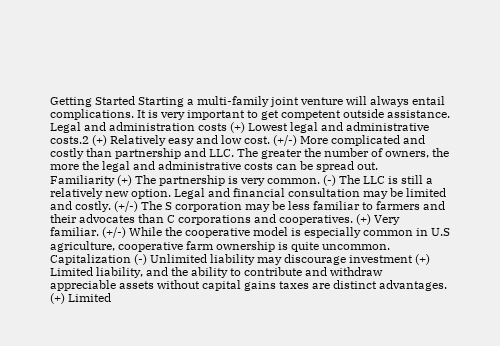Getting Started Starting a multi-family joint venture will always entail complications. It is very important to get competent outside assistance.
Legal and administration costs (+) Lowest legal and administrative costs.2 (+) Relatively easy and low cost. (+/-) More complicated and costly than partnership and LLC. The greater the number of owners, the more the legal and administrative costs can be spread out.
Familiarity (+) The partnership is very common. (-) The LLC is still a relatively new option. Legal and financial consultation may be limited and costly. (+/-) The S corporation may be less familiar to farmers and their advocates than C corporations and cooperatives. (+) Very familiar. (+/-) While the cooperative model is especially common in U.S agriculture, cooperative farm ownership is quite uncommon.
Capitalization (-) Unlimited liability may discourage investment (+) Limited liability, and the ability to contribute and withdraw appreciable assets without capital gains taxes are distinct advantages. (+) Limited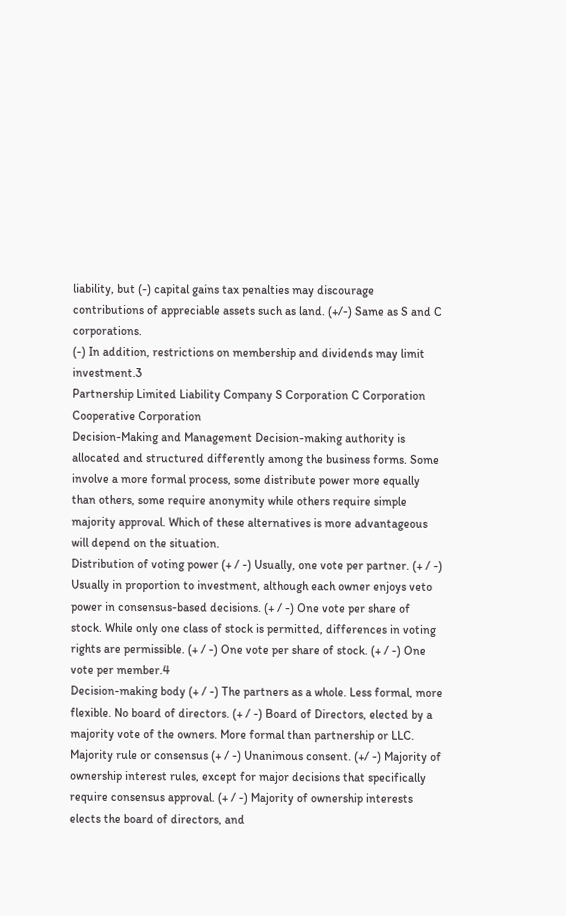liability, but (-) capital gains tax penalties may discourage contributions of appreciable assets such as land. (+/-) Same as S and C corporations.
(-) In addition, restrictions on membership and dividends may limit investment.3
Partnership Limited Liability Company S Corporation C Corporation Cooperative Corporation
Decision-Making and Management Decision-making authority is allocated and structured differently among the business forms. Some involve a more formal process, some distribute power more equally than others, some require anonymity while others require simple majority approval. Which of these alternatives is more advantageous will depend on the situation.
Distribution of voting power (+ / -) Usually, one vote per partner. (+ / -) Usually in proportion to investment, although each owner enjoys veto power in consensus-based decisions. (+ / -) One vote per share of stock. While only one class of stock is permitted, differences in voting rights are permissible. (+ / -) One vote per share of stock. (+ / -) One vote per member.4
Decision-making body (+ / -) The partners as a whole. Less formal, more flexible. No board of directors. (+ / -) Board of Directors, elected by a majority vote of the owners. More formal than partnership or LLC.
Majority rule or consensus (+ / -) Unanimous consent. (+/ -) Majority of ownership interest rules, except for major decisions that specifically require consensus approval. (+ / -) Majority of ownership interests elects the board of directors, and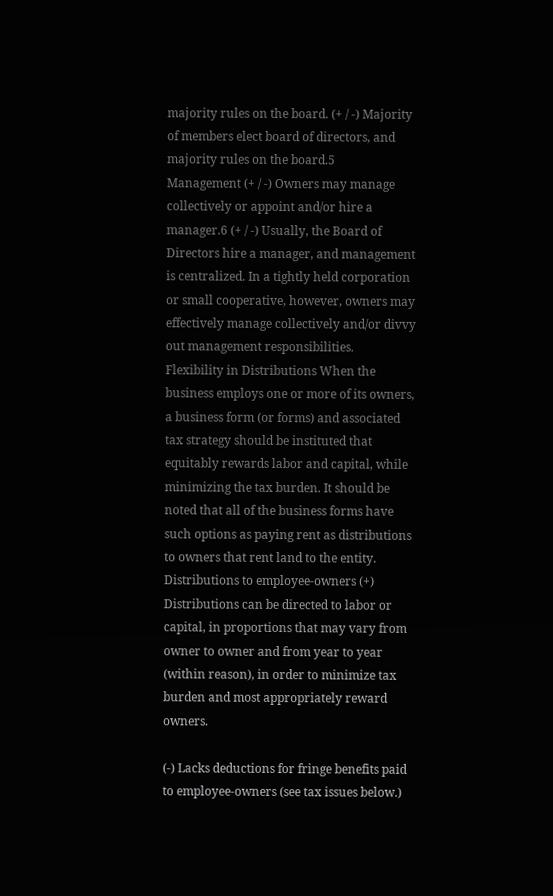majority rules on the board. (+ / -) Majority of members elect board of directors, and majority rules on the board.5
Management (+ / -) Owners may manage collectively or appoint and/or hire a manager.6 (+ / -) Usually, the Board of Directors hire a manager, and management is centralized. In a tightly held corporation or small cooperative, however, owners may effectively manage collectively and/or divvy out management responsibilities.
Flexibility in Distributions When the business employs one or more of its owners, a business form (or forms) and associated tax strategy should be instituted that equitably rewards labor and capital, while minimizing the tax burden. It should be noted that all of the business forms have such options as paying rent as distributions to owners that rent land to the entity.
Distributions to employee-owners (+) Distributions can be directed to labor or capital, in proportions that may vary from owner to owner and from year to year (within reason), in order to minimize tax burden and most appropriately reward owners.

(-) Lacks deductions for fringe benefits paid to employee-owners (see tax issues below.)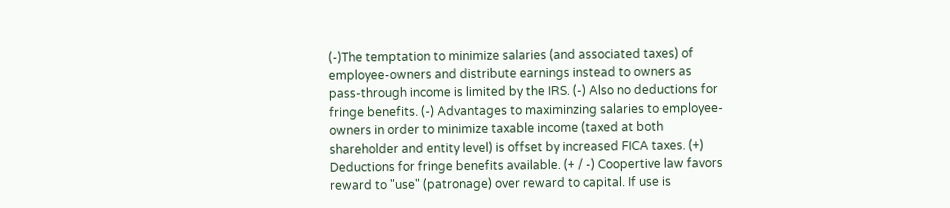(-)The temptation to minimize salaries (and associated taxes) of employee-owners and distribute earnings instead to owners as pass-through income is limited by the IRS. (-) Also no deductions for fringe benefits. (-) Advantages to maximinzing salaries to employee-owners in order to minimize taxable income (taxed at both shareholder and entity level) is offset by increased FICA taxes. (+) Deductions for fringe benefits available. (+ / -) Coopertive law favors reward to "use" (patronage) over reward to capital. If use is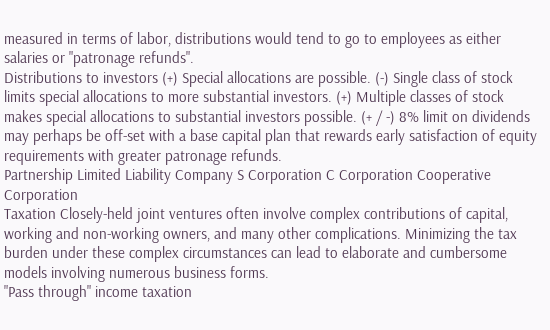measured in terms of labor, distributions would tend to go to employees as either salaries or "patronage refunds".
Distributions to investors (+) Special allocations are possible. (-) Single class of stock limits special allocations to more substantial investors. (+) Multiple classes of stock makes special allocations to substantial investors possible. (+ / -) 8% limit on dividends may perhaps be off-set with a base capital plan that rewards early satisfaction of equity requirements with greater patronage refunds.
Partnership Limited Liability Company S Corporation C Corporation Cooperative Corporation
Taxation Closely-held joint ventures often involve complex contributions of capital, working and non-working owners, and many other complications. Minimizing the tax burden under these complex circumstances can lead to elaborate and cumbersome models involving numerous business forms.
"Pass through" income taxation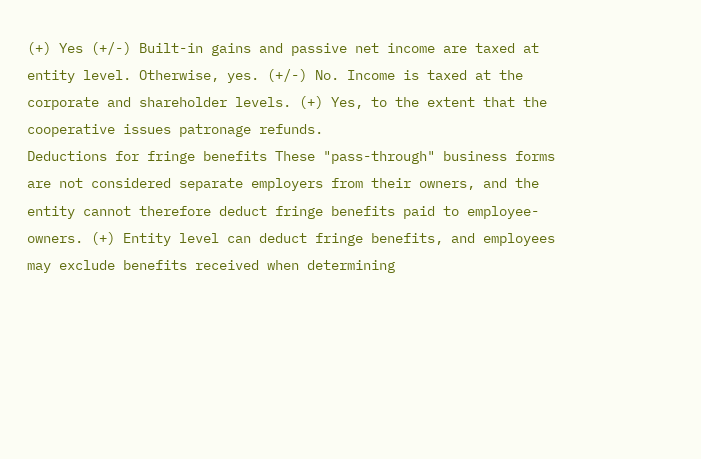(+) Yes (+/-) Built-in gains and passive net income are taxed at entity level. Otherwise, yes. (+/-) No. Income is taxed at the corporate and shareholder levels. (+) Yes, to the extent that the cooperative issues patronage refunds.
Deductions for fringe benefits These "pass-through" business forms are not considered separate employers from their owners, and the entity cannot therefore deduct fringe benefits paid to employee-owners. (+) Entity level can deduct fringe benefits, and employees may exclude benefits received when determining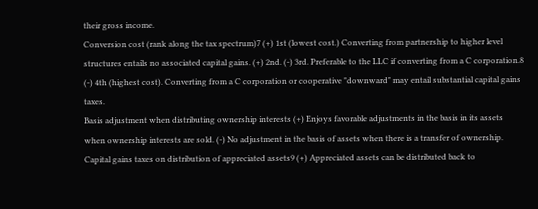their gross income.
Conversion cost (rank along the tax spectrum)7 (+) 1st (lowest cost.) Converting from partnership to higher level structures entails no associated capital gains. (+) 2nd. (-) 3rd. Preferable to the LLC if converting from a C corporation.8 (-) 4th (highest cost). Converting from a C corporation or cooperative "downward" may entail substantial capital gains taxes.
Basis adjustment when distributing ownership interests (+) Enjoys favorable adjustments in the basis in its assets when ownership interests are sold. (-) No adjustment in the basis of assets when there is a transfer of ownership.
Capital gains taxes on distribution of appreciated assets9 (+) Appreciated assets can be distributed back to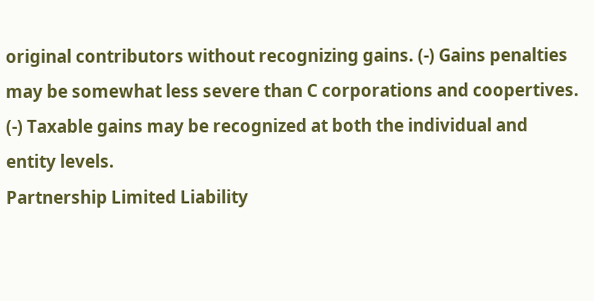original contributors without recognizing gains. (-) Gains penalties may be somewhat less severe than C corporations and coopertives. (-) Taxable gains may be recognized at both the individual and entity levels.
Partnership Limited Liability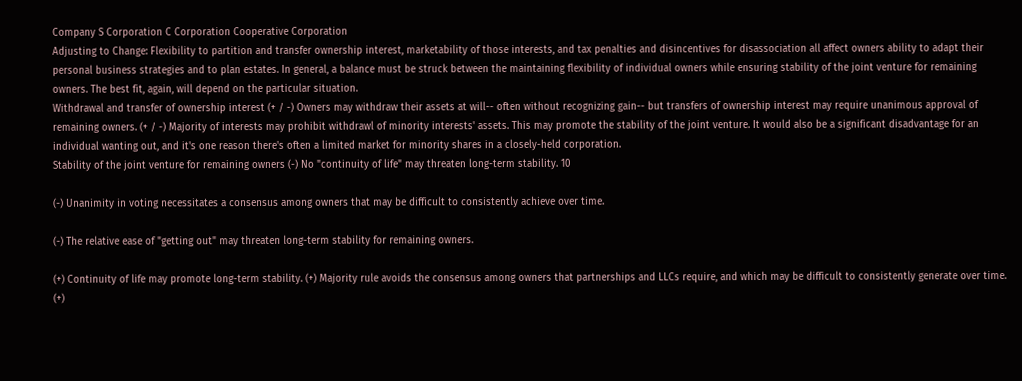Company S Corporation C Corporation Cooperative Corporation
Adjusting to Change: Flexibility to partition and transfer ownership interest, marketability of those interests, and tax penalties and disincentives for disassociation all affect owners ability to adapt their personal business strategies and to plan estates. In general, a balance must be struck between the maintaining flexibility of individual owners while ensuring stability of the joint venture for remaining owners. The best fit, again, will depend on the particular situation.
Withdrawal and transfer of ownership interest (+ / -) Owners may withdraw their assets at will-- often without recognizing gain-- but transfers of ownership interest may require unanimous approval of remaining owners. (+ / -) Majority of interests may prohibit withdrawl of minority interests' assets. This may promote the stability of the joint venture. It would also be a significant disadvantage for an individual wanting out, and it's one reason there's often a limited market for minority shares in a closely-held corporation.
Stability of the joint venture for remaining owners (-) No "continuity of life" may threaten long-term stability. 10

(-) Unanimity in voting necessitates a consensus among owners that may be difficult to consistently achieve over time.

(-) The relative ease of "getting out" may threaten long-term stability for remaining owners.

(+) Continuity of life may promote long-term stability. (+) Majority rule avoids the consensus among owners that partnerships and LLCs require, and which may be difficult to consistently generate over time. (+)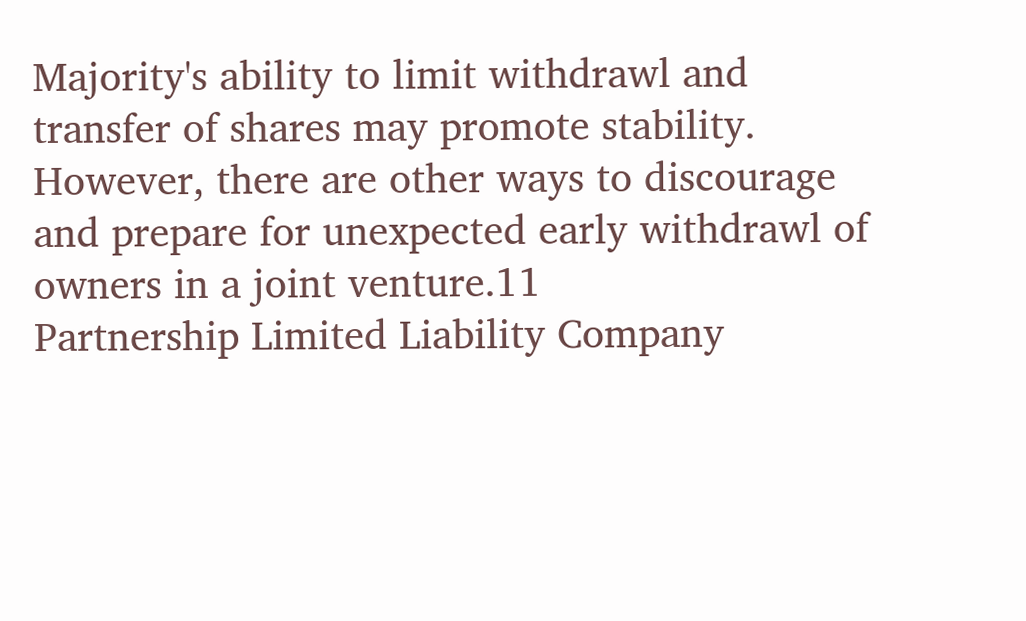Majority's ability to limit withdrawl and transfer of shares may promote stability. However, there are other ways to discourage and prepare for unexpected early withdrawl of owners in a joint venture.11
Partnership Limited Liability Company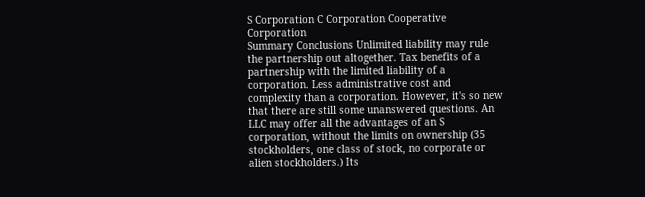S Corporation C Corporation Cooperative Corporation
Summary Conclusions Unlimited liability may rule the partnership out altogether. Tax benefits of a partnership with the limited liability of a corporation. Less administrative cost and complexity than a corporation. However, it's so new that there are still some unanswered questions. An LLC may offer all the advantages of an S corporation, without the limits on ownership (35 stockholders, one class of stock, no corporate or alien stockholders.) Its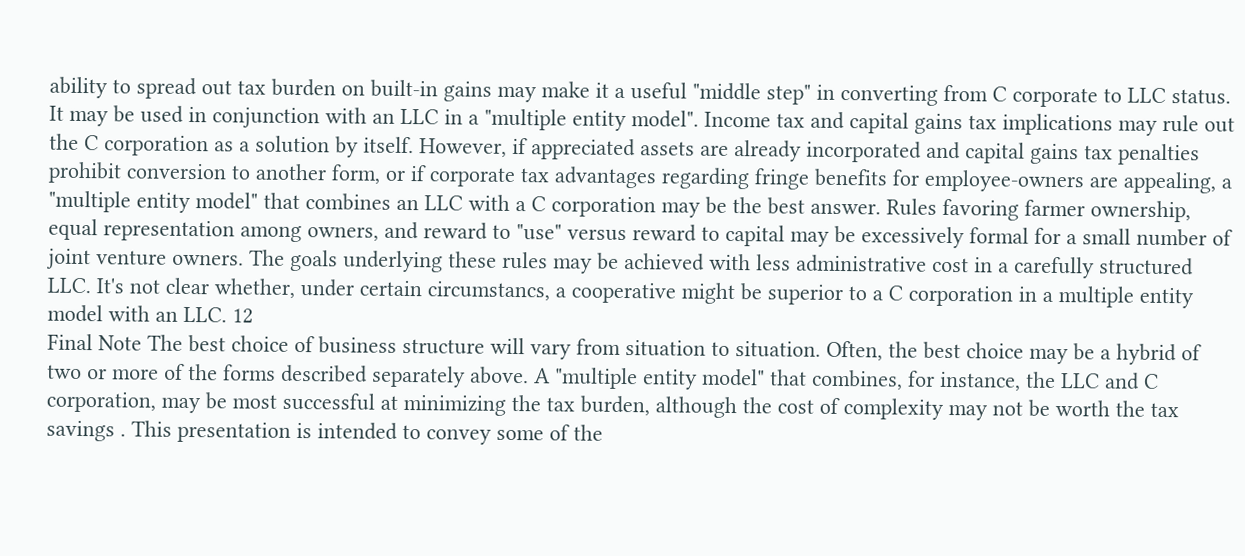ability to spread out tax burden on built-in gains may make it a useful "middle step" in converting from C corporate to LLC status. It may be used in conjunction with an LLC in a "multiple entity model". Income tax and capital gains tax implications may rule out the C corporation as a solution by itself. However, if appreciated assets are already incorporated and capital gains tax penalties prohibit conversion to another form, or if corporate tax advantages regarding fringe benefits for employee-owners are appealing, a "multiple entity model" that combines an LLC with a C corporation may be the best answer. Rules favoring farmer ownership, equal representation among owners, and reward to "use" versus reward to capital may be excessively formal for a small number of joint venture owners. The goals underlying these rules may be achieved with less administrative cost in a carefully structured LLC. It's not clear whether, under certain circumstancs, a cooperative might be superior to a C corporation in a multiple entity model with an LLC. 12
Final Note The best choice of business structure will vary from situation to situation. Often, the best choice may be a hybrid of two or more of the forms described separately above. A "multiple entity model" that combines, for instance, the LLC and C corporation, may be most successful at minimizing the tax burden, although the cost of complexity may not be worth the tax savings . This presentation is intended to convey some of the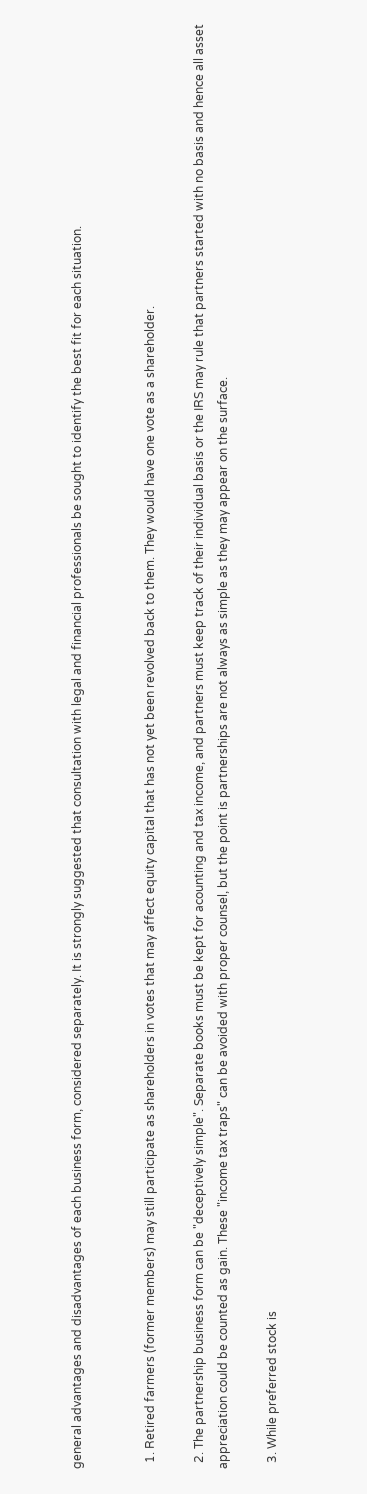general advantages and disadvantages of each business form, considered separately. It is strongly suggested that consultation with legal and financial professionals be sought to identify the best fit for each situation.


  1. Retired farmers (former members) may still participate as shareholders in votes that may affect equity capital that has not yet been revolved back to them. They would have one vote as a shareholder.

  2. The partnership business form can be "deceptively simple". Separate books must be kept for acounting and tax income, and partners must keep track of their individual basis or the IRS may rule that partners started with no basis and hence all asset appreciation could be counted as gain. These "income tax traps" can be avoided with proper counsel, but the point is partnerships are not always as simple as they may appear on the surface.

  3. While preferred stock is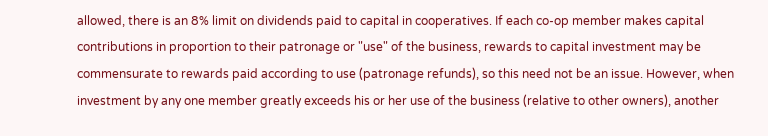allowed, there is an 8% limit on dividends paid to capital in cooperatives. If each co-op member makes capital contributions in proportion to their patronage or "use" of the business, rewards to capital investment may be commensurate to rewards paid according to use (patronage refunds), so this need not be an issue. However, when investment by any one member greatly exceeds his or her use of the business (relative to other owners), another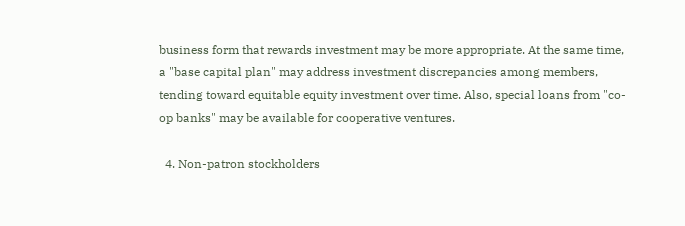business form that rewards investment may be more appropriate. At the same time, a "base capital plan" may address investment discrepancies among members, tending toward equitable equity investment over time. Also, special loans from "co-op banks" may be available for cooperative ventures.

  4. Non-patron stockholders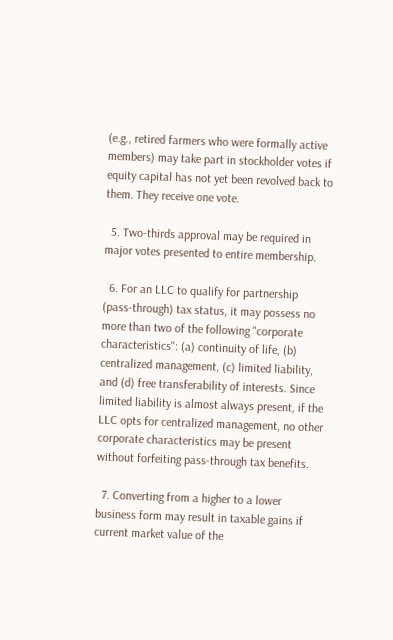(e.g., retired farmers who were formally active members) may take part in stockholder votes if equity capital has not yet been revolved back to them. They receive one vote.

  5. Two-thirds approval may be required in major votes presented to entire membership.

  6. For an LLC to qualify for partnership (pass-through) tax status, it may possess no more than two of the following "corporate characteristics": (a) continuity of life, (b) centralized management, (c) limited liability, and (d) free transferability of interests. Since limited liability is almost always present, if the LLC opts for centralized management, no other corporate characteristics may be present without forfeiting pass-through tax benefits.

  7. Converting from a higher to a lower business form may result in taxable gains if current market value of the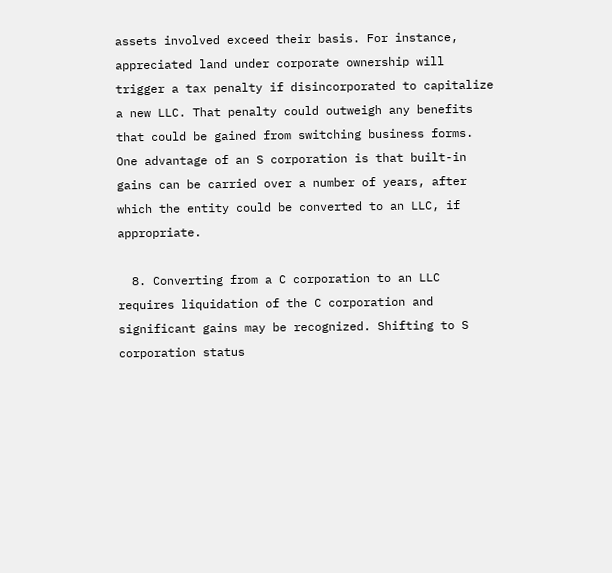assets involved exceed their basis. For instance, appreciated land under corporate ownership will trigger a tax penalty if disincorporated to capitalize a new LLC. That penalty could outweigh any benefits that could be gained from switching business forms. One advantage of an S corporation is that built-in gains can be carried over a number of years, after which the entity could be converted to an LLC, if appropriate.

  8. Converting from a C corporation to an LLC requires liquidation of the C corporation and significant gains may be recognized. Shifting to S corporation status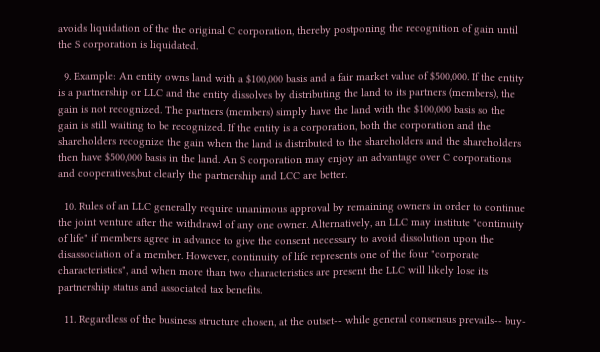avoids liquidation of the the original C corporation, thereby postponing the recognition of gain until the S corporation is liquidated.

  9. Example: An entity owns land with a $100,000 basis and a fair market value of $500,000. If the entity is a partnership or LLC and the entity dissolves by distributing the land to its partners (members), the gain is not recognized. The partners (members) simply have the land with the $100,000 basis so the gain is still waiting to be recognized. If the entity is a corporation, both the corporation and the shareholders recognize the gain when the land is distributed to the shareholders and the shareholders then have $500,000 basis in the land. An S corporation may enjoy an advantage over C corporations and cooperatives,but clearly the partnership and LCC are better.

  10. Rules of an LLC generally require unanimous approval by remaining owners in order to continue the joint venture after the withdrawl of any one owner. Alternatively, an LLC may institute "continuity of life" if members agree in advance to give the consent necessary to avoid dissolution upon the disassociation of a member. However, continuity of life represents one of the four "corporate characteristics", and when more than two characteristics are present the LLC will likely lose its partnership status and associated tax benefits.

  11. Regardless of the business structure chosen, at the outset-- while general consensus prevails-- buy-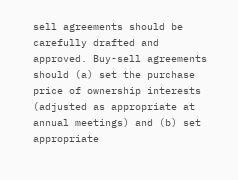sell agreements should be carefully drafted and approved. Buy-sell agreements should (a) set the purchase price of ownership interests (adjusted as appropriate at annual meetings) and (b) set appropriate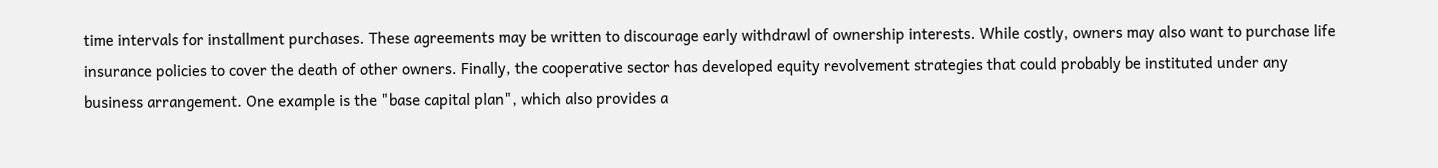time intervals for installment purchases. These agreements may be written to discourage early withdrawl of ownership interests. While costly, owners may also want to purchase life insurance policies to cover the death of other owners. Finally, the cooperative sector has developed equity revolvement strategies that could probably be instituted under any business arrangement. One example is the "base capital plan", which also provides a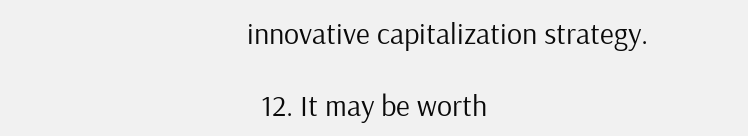innovative capitalization strategy.

  12. It may be worth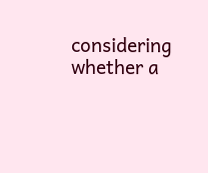considering whether a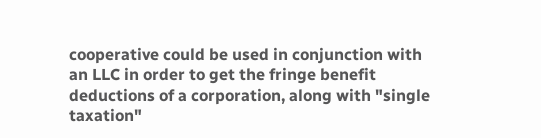cooperative could be used in conjunction with an LLC in order to get the fringe benefit deductions of a corporation, along with "single taxation"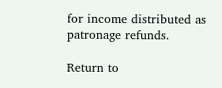for income distributed as patronage refunds.

Return to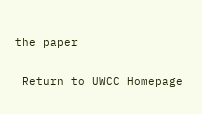the paper

 Return to UWCC Homepage